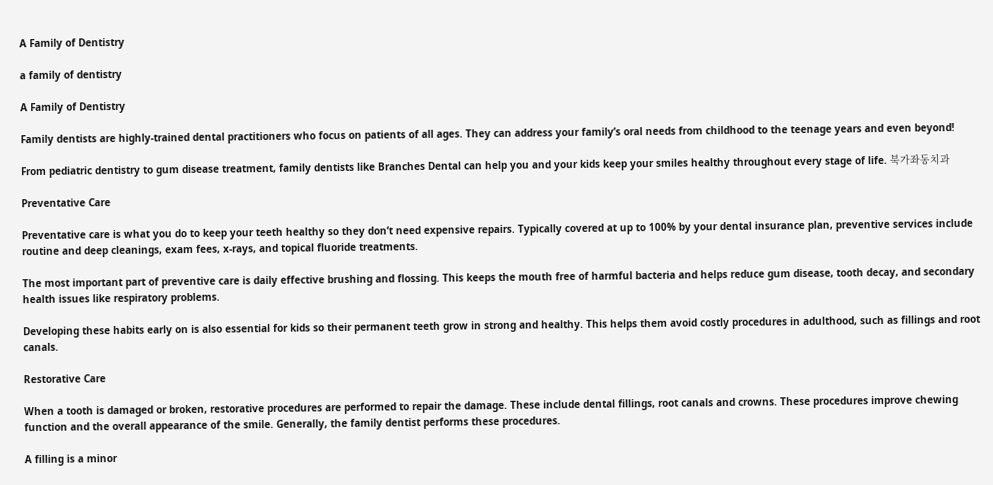A Family of Dentistry

a family of dentistry

A Family of Dentistry

Family dentists are highly-trained dental practitioners who focus on patients of all ages. They can address your family’s oral needs from childhood to the teenage years and even beyond!

From pediatric dentistry to gum disease treatment, family dentists like Branches Dental can help you and your kids keep your smiles healthy throughout every stage of life. 북가좌동치과

Preventative Care

Preventative care is what you do to keep your teeth healthy so they don’t need expensive repairs. Typically covered at up to 100% by your dental insurance plan, preventive services include routine and deep cleanings, exam fees, x-rays, and topical fluoride treatments.

The most important part of preventive care is daily effective brushing and flossing. This keeps the mouth free of harmful bacteria and helps reduce gum disease, tooth decay, and secondary health issues like respiratory problems.

Developing these habits early on is also essential for kids so their permanent teeth grow in strong and healthy. This helps them avoid costly procedures in adulthood, such as fillings and root canals.

Restorative Care

When a tooth is damaged or broken, restorative procedures are performed to repair the damage. These include dental fillings, root canals and crowns. These procedures improve chewing function and the overall appearance of the smile. Generally, the family dentist performs these procedures.

A filling is a minor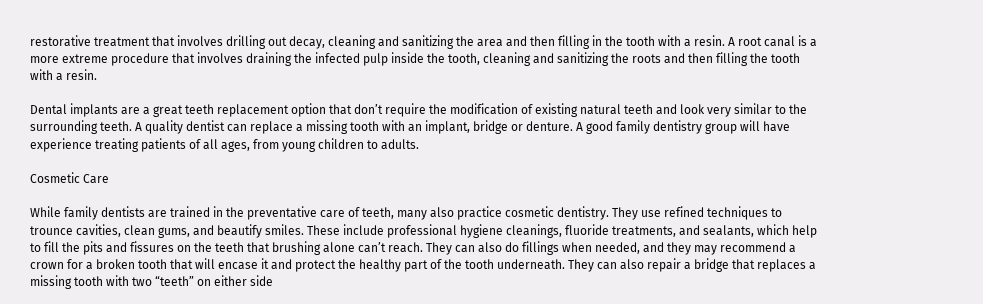restorative treatment that involves drilling out decay, cleaning and sanitizing the area and then filling in the tooth with a resin. A root canal is a more extreme procedure that involves draining the infected pulp inside the tooth, cleaning and sanitizing the roots and then filling the tooth with a resin.

Dental implants are a great teeth replacement option that don’t require the modification of existing natural teeth and look very similar to the surrounding teeth. A quality dentist can replace a missing tooth with an implant, bridge or denture. A good family dentistry group will have experience treating patients of all ages, from young children to adults.

Cosmetic Care

While family dentists are trained in the preventative care of teeth, many also practice cosmetic dentistry. They use refined techniques to trounce cavities, clean gums, and beautify smiles. These include professional hygiene cleanings, fluoride treatments, and sealants, which help to fill the pits and fissures on the teeth that brushing alone can’t reach. They can also do fillings when needed, and they may recommend a crown for a broken tooth that will encase it and protect the healthy part of the tooth underneath. They can also repair a bridge that replaces a missing tooth with two “teeth” on either side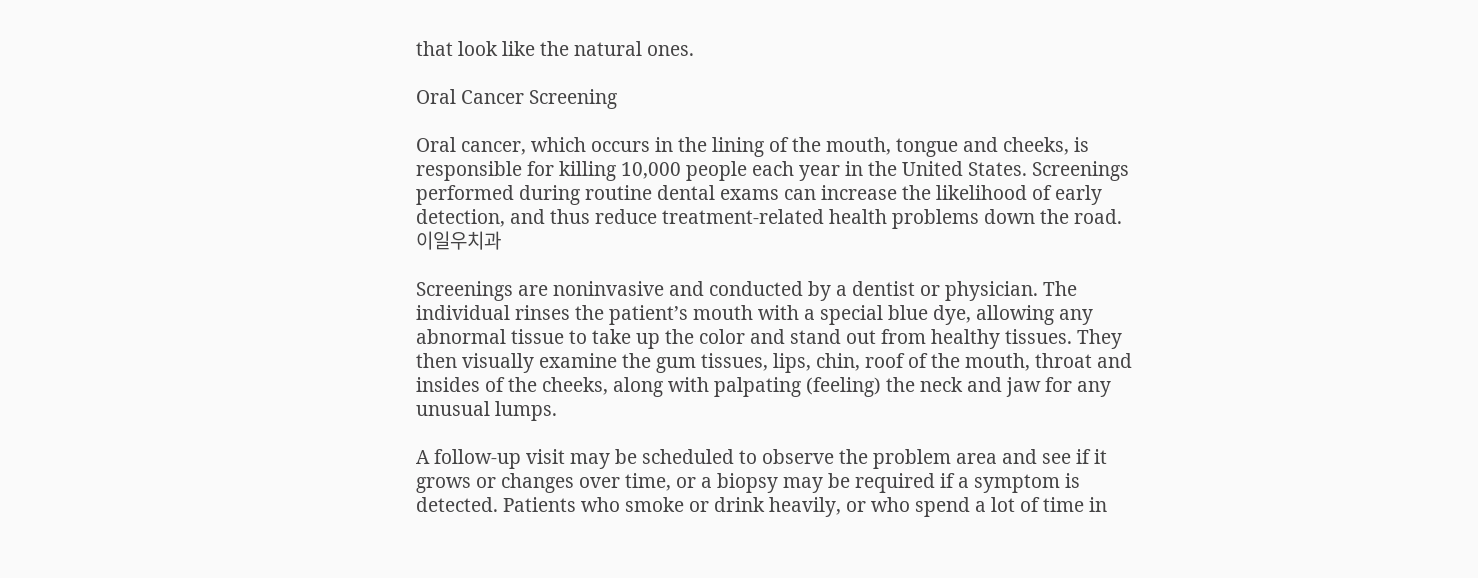that look like the natural ones.

Oral Cancer Screening

Oral cancer, which occurs in the lining of the mouth, tongue and cheeks, is responsible for killing 10,000 people each year in the United States. Screenings performed during routine dental exams can increase the likelihood of early detection, and thus reduce treatment-related health problems down the road. 이일우치과

Screenings are noninvasive and conducted by a dentist or physician. The individual rinses the patient’s mouth with a special blue dye, allowing any abnormal tissue to take up the color and stand out from healthy tissues. They then visually examine the gum tissues, lips, chin, roof of the mouth, throat and insides of the cheeks, along with palpating (feeling) the neck and jaw for any unusual lumps.

A follow-up visit may be scheduled to observe the problem area and see if it grows or changes over time, or a biopsy may be required if a symptom is detected. Patients who smoke or drink heavily, or who spend a lot of time in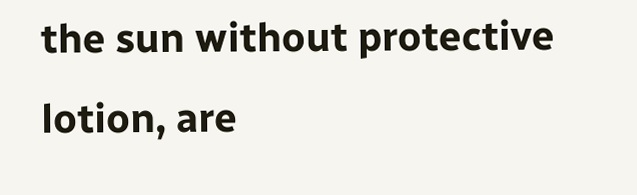the sun without protective lotion, are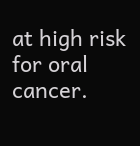at high risk for oral cancer.